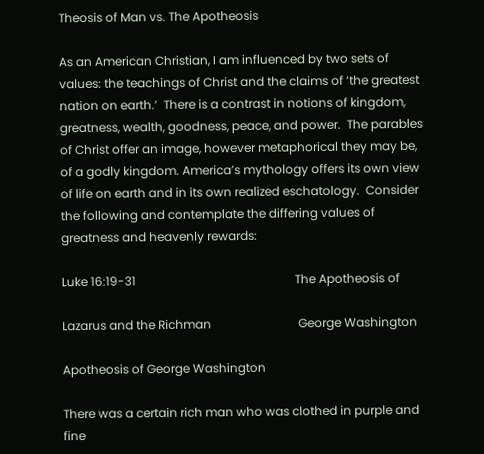Theosis of Man vs. The Apotheosis

As an American Christian, I am influenced by two sets of values: the teachings of Christ and the claims of ‘the greatest nation on earth.’  There is a contrast in notions of kingdom, greatness, wealth, goodness, peace, and power.  The parables of Christ offer an image, however metaphorical they may be, of a godly kingdom. America’s mythology offers its own view of life on earth and in its own realized eschatology.  Consider the following and contemplate the differing values of greatness and heavenly rewards:

Luke 16:19-31                                                     The Apotheosis of

Lazarus and the Richman                             George Washington

Apotheosis of George Washington

There was a certain rich man who was clothed in purple and fine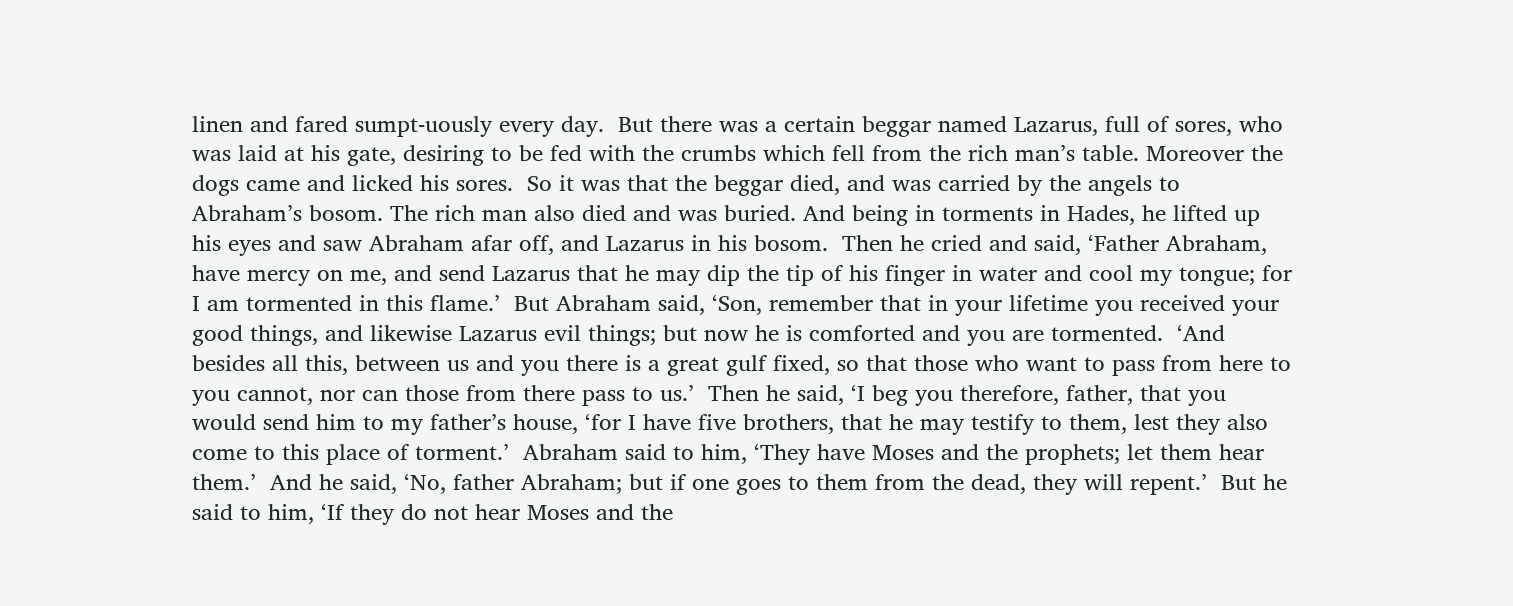linen and fared sumpt-uously every day.  But there was a certain beggar named Lazarus, full of sores, who was laid at his gate, desiring to be fed with the crumbs which fell from the rich man’s table. Moreover the dogs came and licked his sores.  So it was that the beggar died, and was carried by the angels to Abraham’s bosom. The rich man also died and was buried. And being in torments in Hades, he lifted up his eyes and saw Abraham afar off, and Lazarus in his bosom.  Then he cried and said, ‘Father Abraham, have mercy on me, and send Lazarus that he may dip the tip of his finger in water and cool my tongue; for I am tormented in this flame.’  But Abraham said, ‘Son, remember that in your lifetime you received your good things, and likewise Lazarus evil things; but now he is comforted and you are tormented.  ‘And besides all this, between us and you there is a great gulf fixed, so that those who want to pass from here to you cannot, nor can those from there pass to us.’  Then he said, ‘I beg you therefore, father, that you would send him to my father’s house, ‘for I have five brothers, that he may testify to them, lest they also come to this place of torment.’  Abraham said to him, ‘They have Moses and the prophets; let them hear them.’  And he said, ‘No, father Abraham; but if one goes to them from the dead, they will repent.’  But he said to him, ‘If they do not hear Moses and the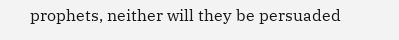prophets, neither will they be persuaded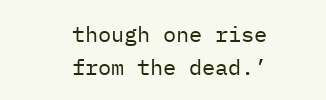though one rise from the dead.’